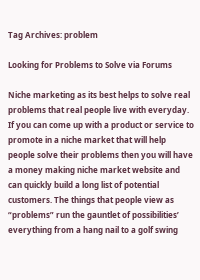Tag Archives: problem

Looking for Problems to Solve via Forums

Niche marketing as its best helps to solve real problems that real people live with everyday. If you can come up with a product or service to promote in a niche market that will help people solve their problems then you will have a money making niche market website and can quickly build a long list of potential customers. The things that people view as “problems” run the gauntlet of possibilities’ everything from a hang nail to a golf swing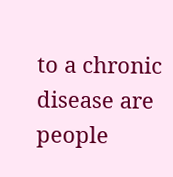to a chronic disease are people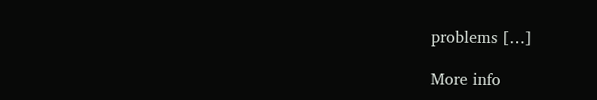problems […]

More info